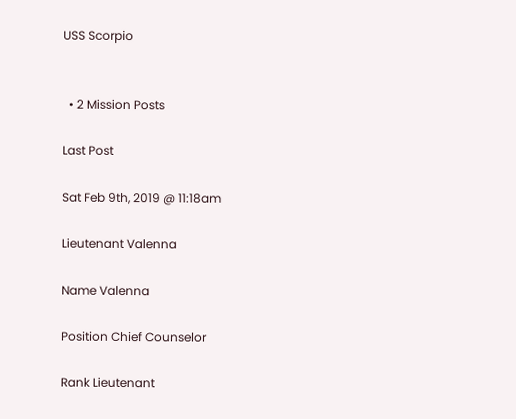USS Scorpio


  • 2 Mission Posts

Last Post

Sat Feb 9th, 2019 @ 11:18am

Lieutenant Valenna

Name Valenna

Position Chief Counselor

Rank Lieutenant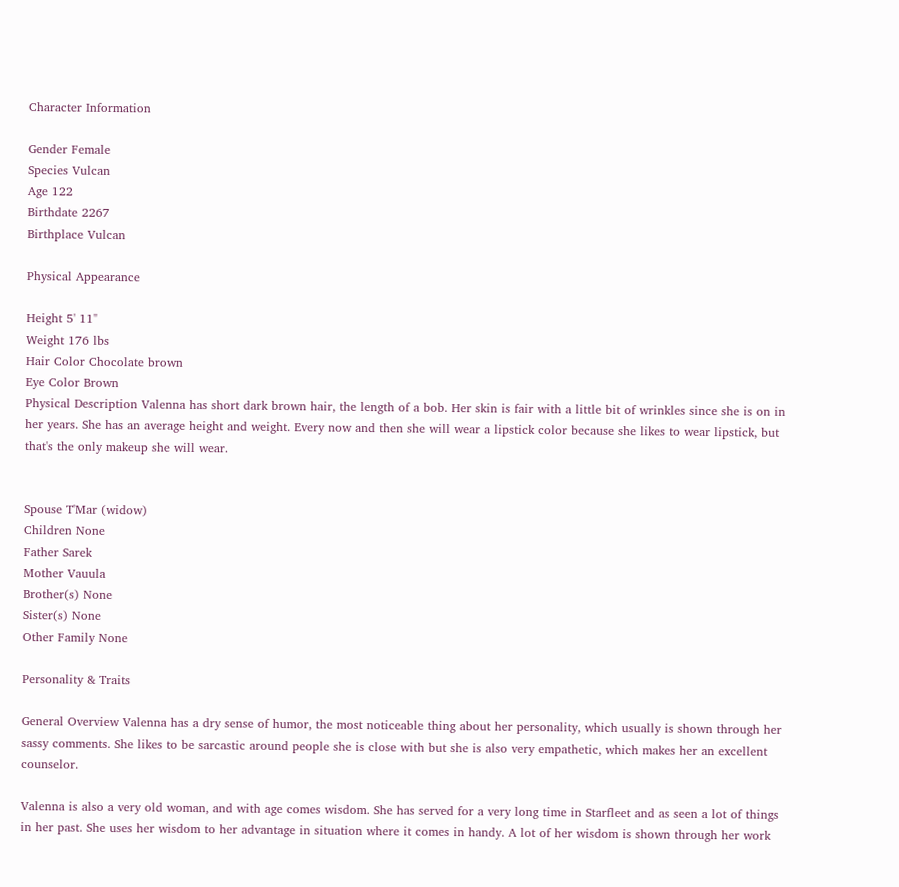Character Information

Gender Female
Species Vulcan
Age 122
Birthdate 2267
Birthplace Vulcan

Physical Appearance

Height 5' 11"
Weight 176 lbs
Hair Color Chocolate brown
Eye Color Brown
Physical Description Valenna has short dark brown hair, the length of a bob. Her skin is fair with a little bit of wrinkles since she is on in her years. She has an average height and weight. Every now and then she will wear a lipstick color because she likes to wear lipstick, but that's the only makeup she will wear.


Spouse T'Mar (widow)
Children None
Father Sarek
Mother Vauula
Brother(s) None
Sister(s) None
Other Family None

Personality & Traits

General Overview Valenna has a dry sense of humor, the most noticeable thing about her personality, which usually is shown through her sassy comments. She likes to be sarcastic around people she is close with but she is also very empathetic, which makes her an excellent counselor.

Valenna is also a very old woman, and with age comes wisdom. She has served for a very long time in Starfleet and as seen a lot of things in her past. She uses her wisdom to her advantage in situation where it comes in handy. A lot of her wisdom is shown through her work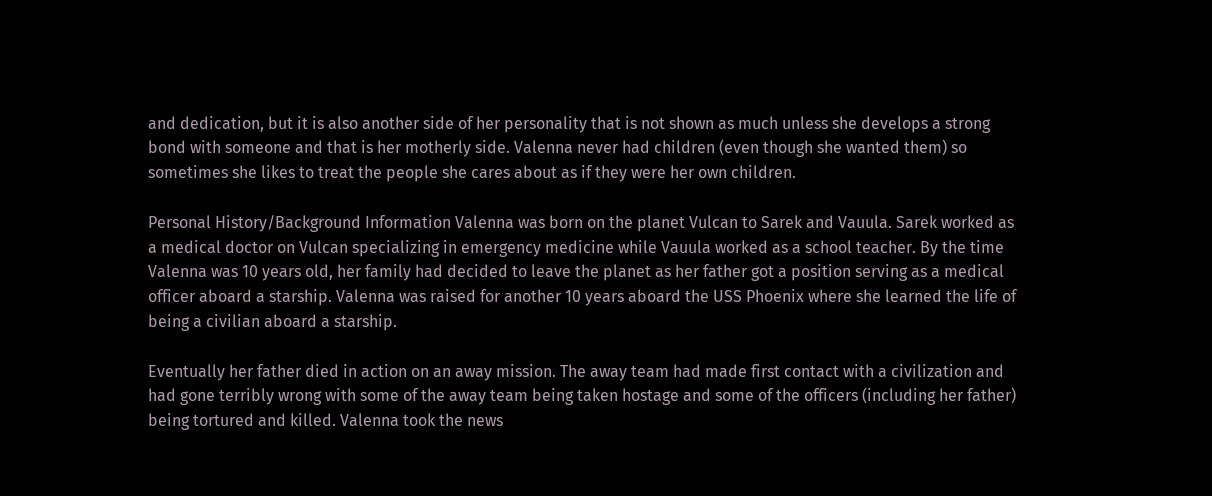and dedication, but it is also another side of her personality that is not shown as much unless she develops a strong bond with someone and that is her motherly side. Valenna never had children (even though she wanted them) so sometimes she likes to treat the people she cares about as if they were her own children.

Personal History/Background Information Valenna was born on the planet Vulcan to Sarek and Vauula. Sarek worked as a medical doctor on Vulcan specializing in emergency medicine while Vauula worked as a school teacher. By the time Valenna was 10 years old, her family had decided to leave the planet as her father got a position serving as a medical officer aboard a starship. Valenna was raised for another 10 years aboard the USS Phoenix where she learned the life of being a civilian aboard a starship.

Eventually her father died in action on an away mission. The away team had made first contact with a civilization and had gone terribly wrong with some of the away team being taken hostage and some of the officers (including her father) being tortured and killed. Valenna took the news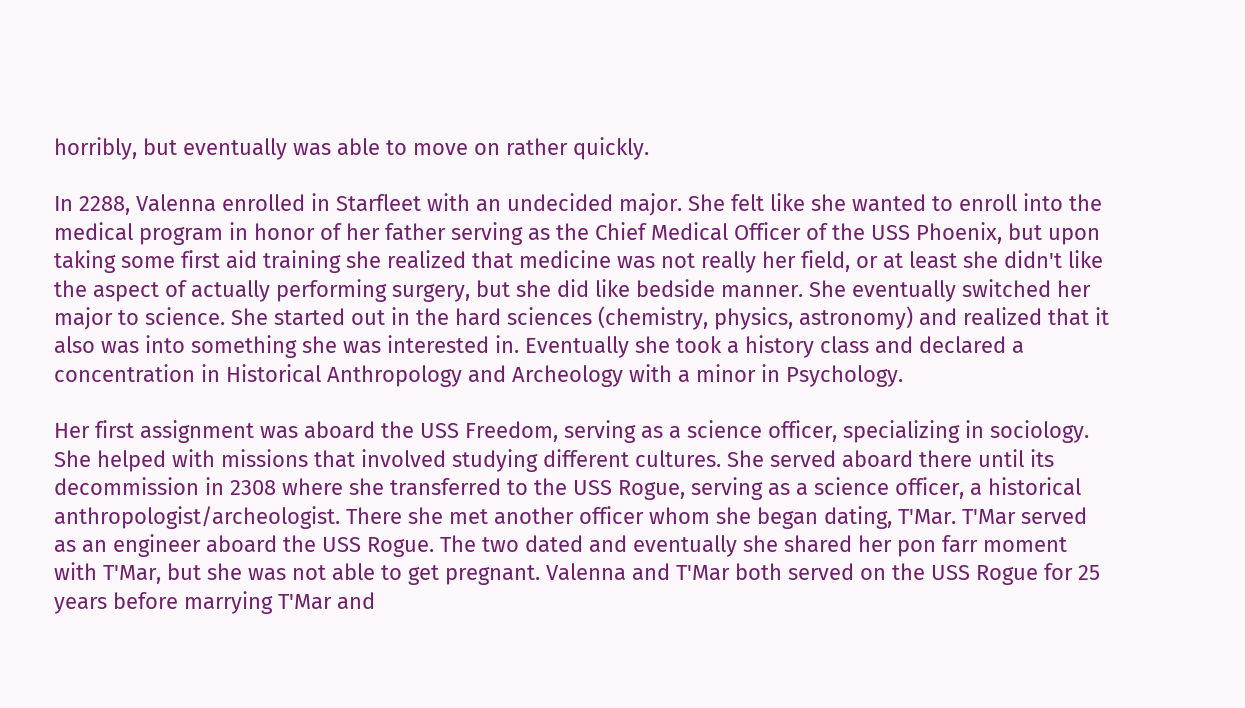horribly, but eventually was able to move on rather quickly.

In 2288, Valenna enrolled in Starfleet with an undecided major. She felt like she wanted to enroll into the medical program in honor of her father serving as the Chief Medical Officer of the USS Phoenix, but upon taking some first aid training she realized that medicine was not really her field, or at least she didn't like the aspect of actually performing surgery, but she did like bedside manner. She eventually switched her major to science. She started out in the hard sciences (chemistry, physics, astronomy) and realized that it also was into something she was interested in. Eventually she took a history class and declared a concentration in Historical Anthropology and Archeology with a minor in Psychology.

Her first assignment was aboard the USS Freedom, serving as a science officer, specializing in sociology. She helped with missions that involved studying different cultures. She served aboard there until its decommission in 2308 where she transferred to the USS Rogue, serving as a science officer, a historical anthropologist/archeologist. There she met another officer whom she began dating, T'Mar. T'Mar served as an engineer aboard the USS Rogue. The two dated and eventually she shared her pon farr moment with T'Mar, but she was not able to get pregnant. Valenna and T'Mar both served on the USS Rogue for 25 years before marrying T'Mar and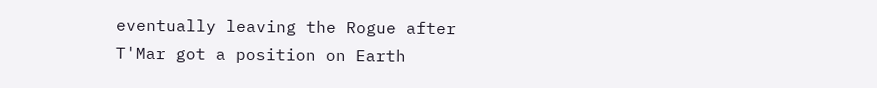eventually leaving the Rogue after T'Mar got a position on Earth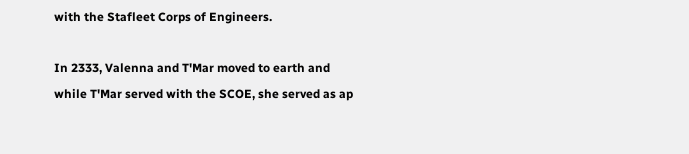with the Stafleet Corps of Engineers.

In 2333, Valenna and T'Mar moved to earth and while T'Mar served with the SCOE, she served as ap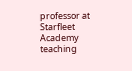professor at Starfleet Academy teaching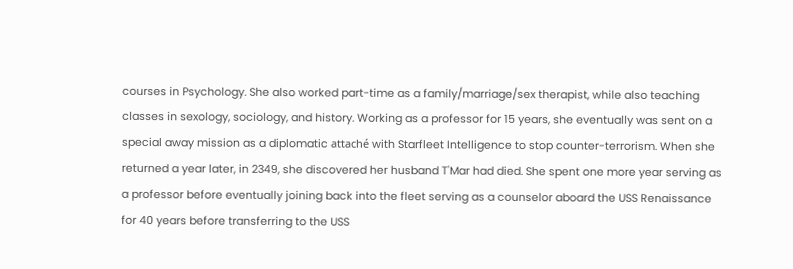courses in Psychology. She also worked part-time as a family/marriage/sex therapist, while also teaching classes in sexology, sociology, and history. Working as a professor for 15 years, she eventually was sent on a special away mission as a diplomatic attaché with Starfleet Intelligence to stop counter-terrorism. When she returned a year later, in 2349, she discovered her husband T'Mar had died. She spent one more year serving as a professor before eventually joining back into the fleet serving as a counselor aboard the USS Renaissance for 40 years before transferring to the USS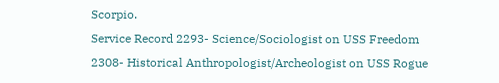Scorpio.
Service Record 2293- Science/Sociologist on USS Freedom
2308- Historical Anthropologist/Archeologist on USS Rogue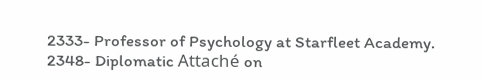2333- Professor of Psychology at Starfleet Academy.
2348- Diplomatic Attaché on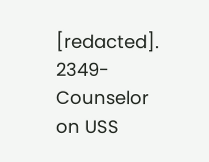[redacted].
2349- Counselor on USS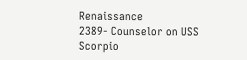Renaissance
2389- Counselor on USS Scorpio